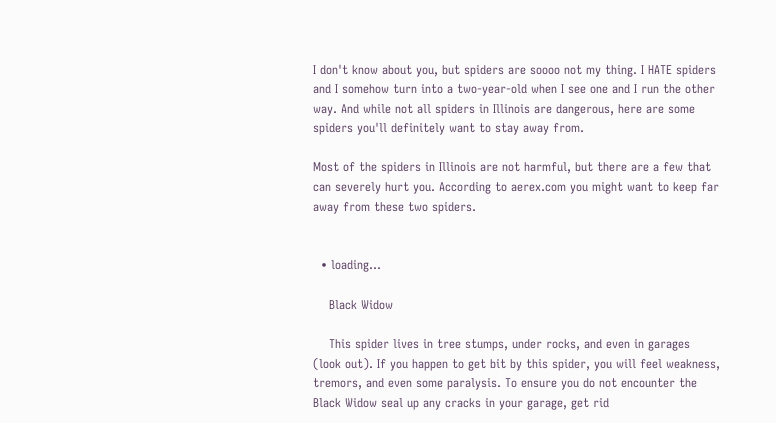I don't know about you, but spiders are soooo not my thing. I HATE spiders and I somehow turn into a two-year-old when I see one and I run the other way. And while not all spiders in Illinois are dangerous, here are some spiders you'll definitely want to stay away from.

Most of the spiders in Illinois are not harmful, but there are a few that can severely hurt you. According to aerex.com you might want to keep far away from these two spiders.


  • loading...

    Black Widow

    This spider lives in tree stumps, under rocks, and even in garages (look out). If you happen to get bit by this spider, you will feel weakness, tremors, and even some paralysis. To ensure you do not encounter the Black Widow seal up any cracks in your garage, get rid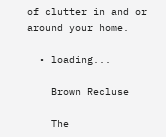of clutter in and or around your home.

  • loading...

    Brown Recluse

    The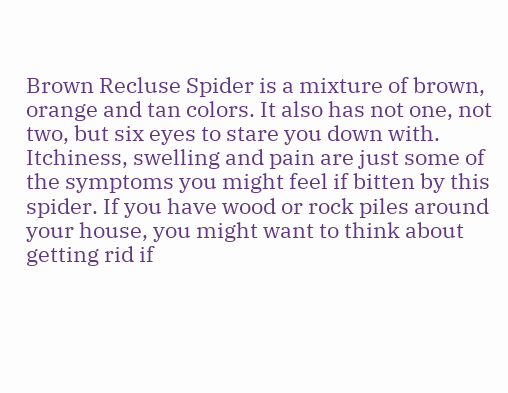Brown Recluse Spider is a mixture of brown, orange and tan colors. It also has not one, not two, but six eyes to stare you down with. Itchiness, swelling and pain are just some of the symptoms you might feel if bitten by this spider. If you have wood or rock piles around your house, you might want to think about getting rid if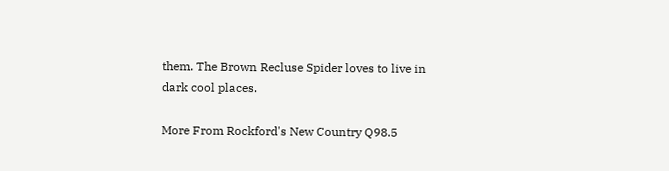them. The Brown Recluse Spider loves to live in dark cool places.

More From Rockford's New Country Q98.5